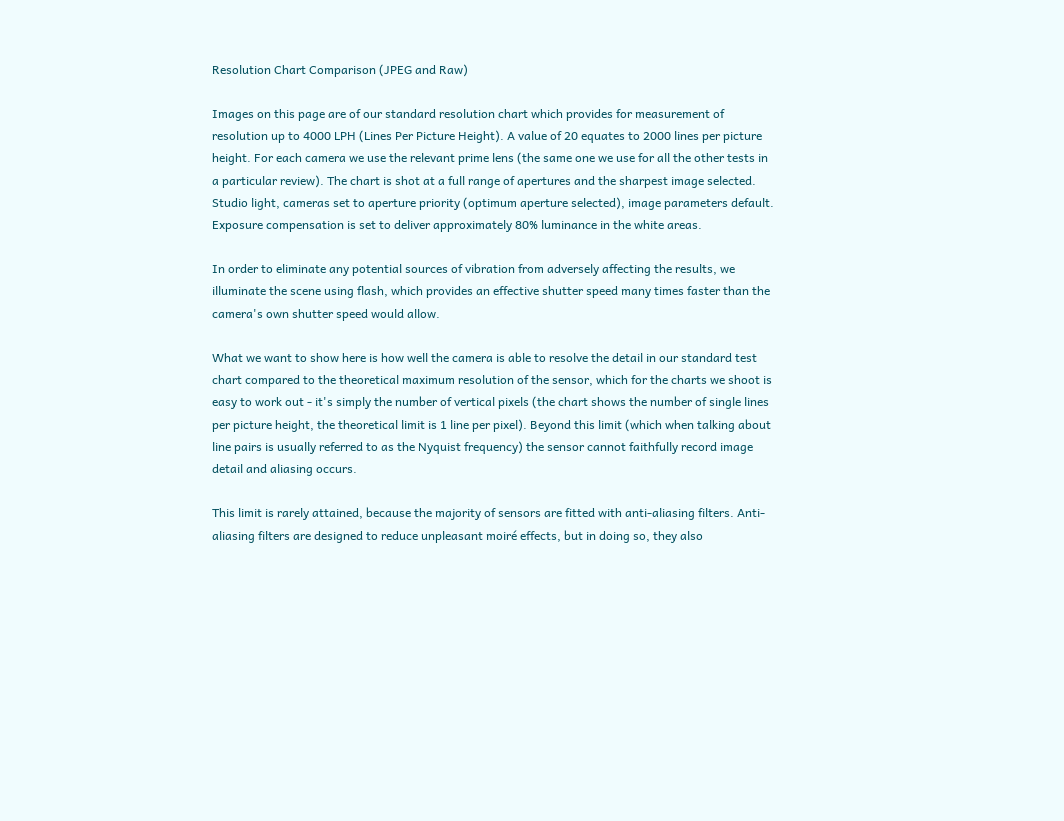Resolution Chart Comparison (JPEG and Raw)

Images on this page are of our standard resolution chart which provides for measurement of resolution up to 4000 LPH (Lines Per Picture Height). A value of 20 equates to 2000 lines per picture height. For each camera we use the relevant prime lens (the same one we use for all the other tests in a particular review). The chart is shot at a full range of apertures and the sharpest image selected. Studio light, cameras set to aperture priority (optimum aperture selected), image parameters default. Exposure compensation is set to deliver approximately 80% luminance in the white areas.

In order to eliminate any potential sources of vibration from adversely affecting the results, we illuminate the scene using flash, which provides an effective shutter speed many times faster than the camera's own shutter speed would allow.

What we want to show here is how well the camera is able to resolve the detail in our standard test chart compared to the theoretical maximum resolution of the sensor, which for the charts we shoot is easy to work out - it's simply the number of vertical pixels (the chart shows the number of single lines per picture height, the theoretical limit is 1 line per pixel). Beyond this limit (which when talking about line pairs is usually referred to as the Nyquist frequency) the sensor cannot faithfully record image detail and aliasing occurs.

This limit is rarely attained, because the majority of sensors are fitted with anti-aliasing filters. Anti-aliasing filters are designed to reduce unpleasant moiré effects, but in doing so, they also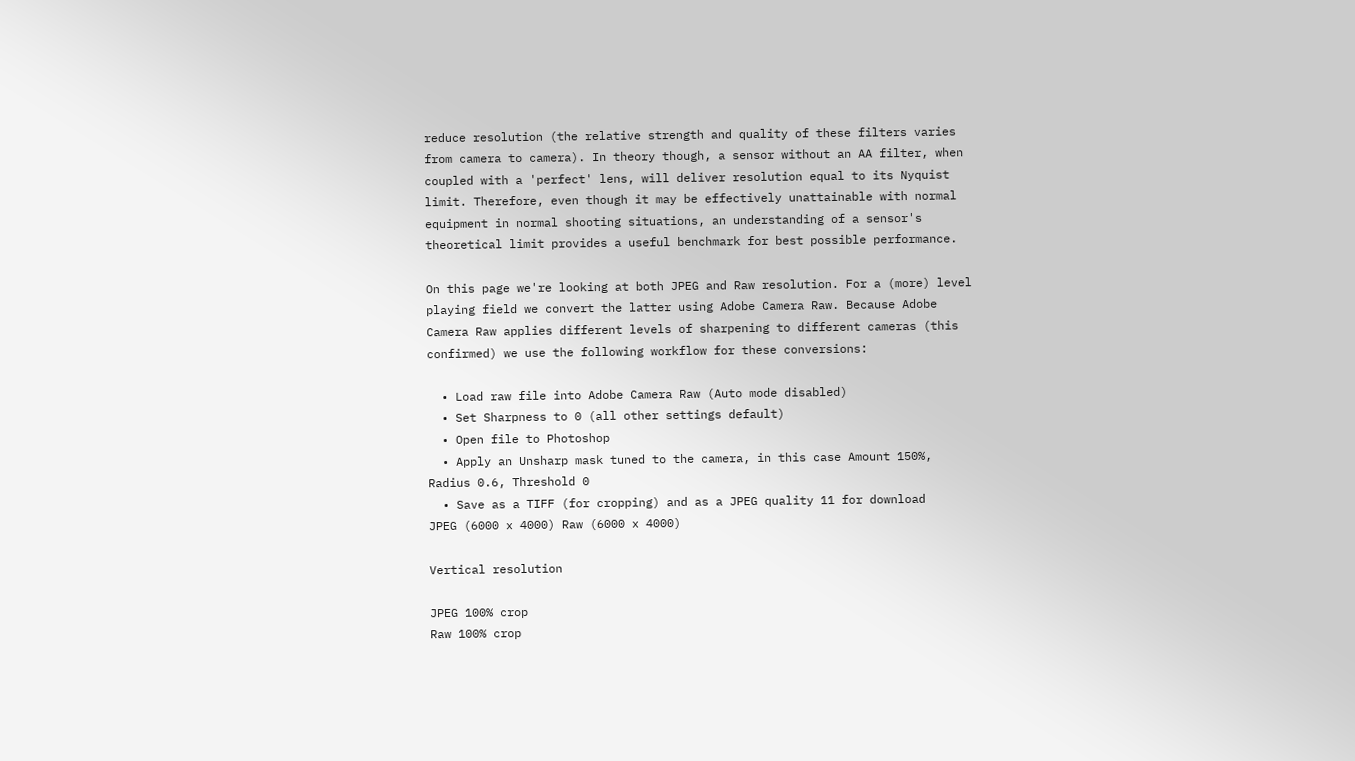reduce resolution (the relative strength and quality of these filters varies from camera to camera). In theory though, a sensor without an AA filter, when coupled with a 'perfect' lens, will deliver resolution equal to its Nyquist limit. Therefore, even though it may be effectively unattainable with normal equipment in normal shooting situations, an understanding of a sensor's theoretical limit provides a useful benchmark for best possible performance.

On this page we're looking at both JPEG and Raw resolution. For a (more) level playing field we convert the latter using Adobe Camera Raw. Because Adobe Camera Raw applies different levels of sharpening to different cameras (this confirmed) we use the following workflow for these conversions:

  • Load raw file into Adobe Camera Raw (Auto mode disabled)
  • Set Sharpness to 0 (all other settings default)
  • Open file to Photoshop
  • Apply an Unsharp mask tuned to the camera, in this case Amount 150%, Radius 0.6, Threshold 0
  • Save as a TIFF (for cropping) and as a JPEG quality 11 for download
JPEG (6000 x 4000) Raw (6000 x 4000)

Vertical resolution

JPEG 100% crop
Raw 100% crop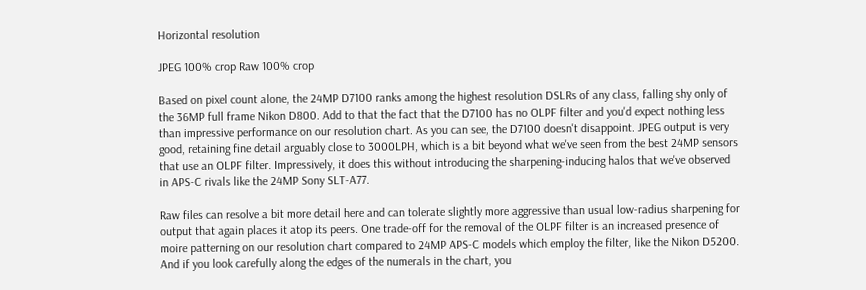Horizontal resolution

JPEG 100% crop Raw 100% crop

Based on pixel count alone, the 24MP D7100 ranks among the highest resolution DSLRs of any class, falling shy only of the 36MP full frame Nikon D800. Add to that the fact that the D7100 has no OLPF filter and you'd expect nothing less than impressive performance on our resolution chart. As you can see, the D7100 doesn't disappoint. JPEG output is very good, retaining fine detail arguably close to 3000LPH, which is a bit beyond what we've seen from the best 24MP sensors that use an OLPF filter. Impressively, it does this without introducing the sharpening-inducing halos that we've observed in APS-C rivals like the 24MP Sony SLT-A77.

Raw files can resolve a bit more detail here and can tolerate slightly more aggressive than usual low-radius sharpening for output that again places it atop its peers. One trade-off for the removal of the OLPF filter is an increased presence of moire patterning on our resolution chart compared to 24MP APS-C models which employ the filter, like the Nikon D5200. And if you look carefully along the edges of the numerals in the chart, you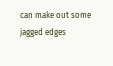can make out some jagged edges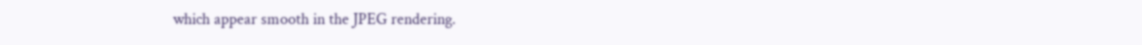which appear smooth in the JPEG rendering.